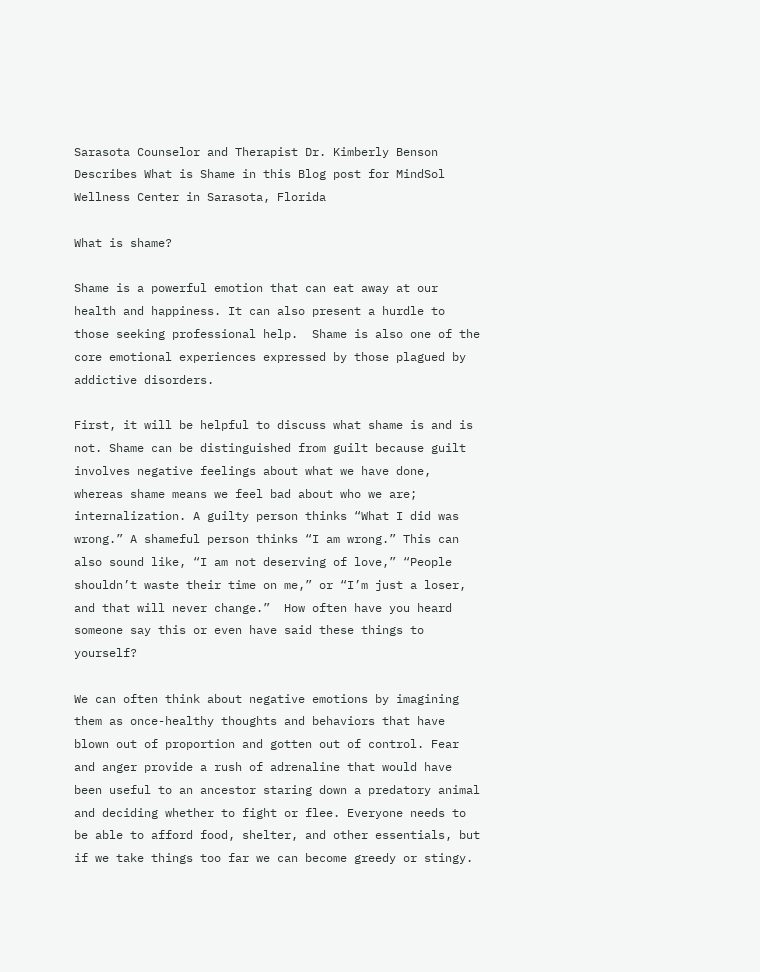Sarasota Counselor and Therapist Dr. Kimberly Benson Describes What is Shame in this Blog post for MindSol Wellness Center in Sarasota, Florida

What is shame?

Shame is a powerful emotion that can eat away at our health and happiness. It can also present a hurdle to those seeking professional help.  Shame is also one of the core emotional experiences expressed by those plagued by addictive disorders.

First, it will be helpful to discuss what shame is and is not. Shame can be distinguished from guilt because guilt involves negative feelings about what we have done, whereas shame means we feel bad about who we are; internalization. A guilty person thinks “What I did was wrong.” A shameful person thinks “I am wrong.” This can also sound like, “I am not deserving of love,” “People shouldn’t waste their time on me,” or “I’m just a loser, and that will never change.”  How often have you heard someone say this or even have said these things to yourself?

We can often think about negative emotions by imagining them as once-healthy thoughts and behaviors that have blown out of proportion and gotten out of control. Fear and anger provide a rush of adrenaline that would have been useful to an ancestor staring down a predatory animal and deciding whether to fight or flee. Everyone needs to be able to afford food, shelter, and other essentials, but if we take things too far we can become greedy or stingy.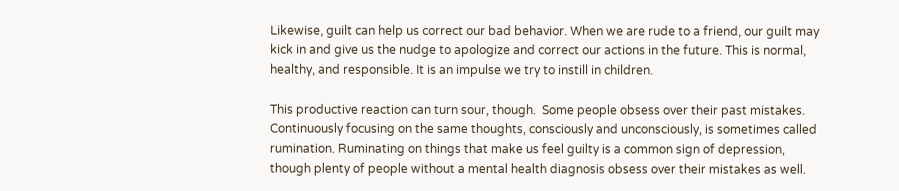Likewise, guilt can help us correct our bad behavior. When we are rude to a friend, our guilt may kick in and give us the nudge to apologize and correct our actions in the future. This is normal, healthy, and responsible. It is an impulse we try to instill in children.

This productive reaction can turn sour, though.  Some people obsess over their past mistakes. Continuously focusing on the same thoughts, consciously and unconsciously, is sometimes called rumination. Ruminating on things that make us feel guilty is a common sign of depression, though plenty of people without a mental health diagnosis obsess over their mistakes as well.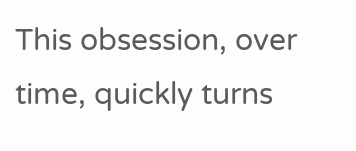This obsession, over time, quickly turns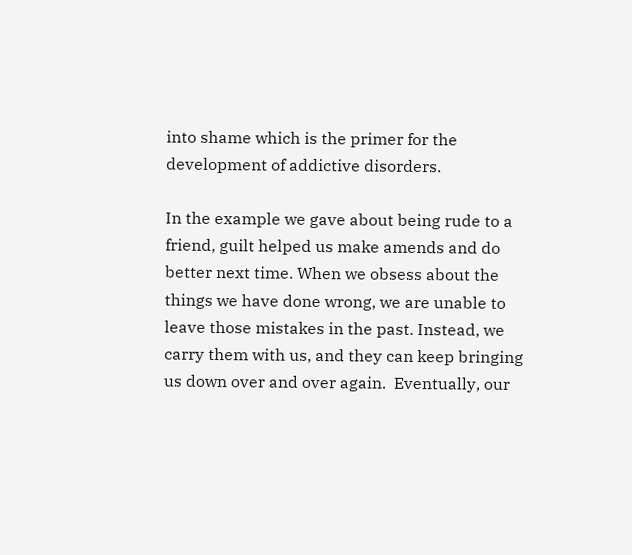into shame which is the primer for the development of addictive disorders.

In the example we gave about being rude to a friend, guilt helped us make amends and do better next time. When we obsess about the things we have done wrong, we are unable to leave those mistakes in the past. Instead, we carry them with us, and they can keep bringing us down over and over again.  Eventually, our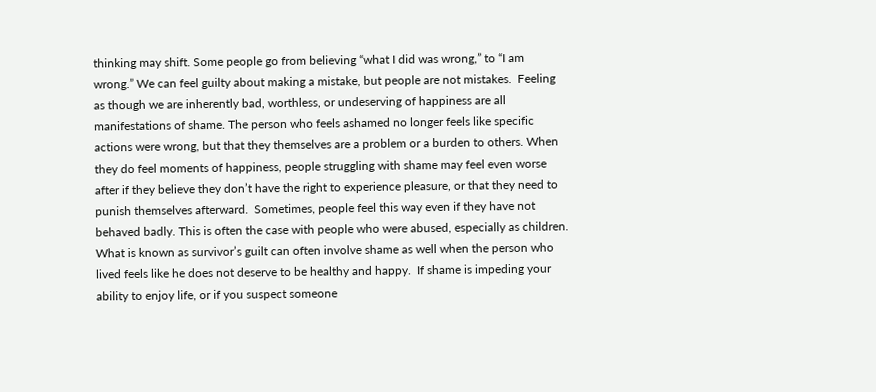thinking may shift. Some people go from believing “what I did was wrong,” to “I am wrong.” We can feel guilty about making a mistake, but people are not mistakes.  Feeling as though we are inherently bad, worthless, or undeserving of happiness are all manifestations of shame. The person who feels ashamed no longer feels like specific actions were wrong, but that they themselves are a problem or a burden to others. When they do feel moments of happiness, people struggling with shame may feel even worse after if they believe they don’t have the right to experience pleasure, or that they need to punish themselves afterward.  Sometimes, people feel this way even if they have not behaved badly. This is often the case with people who were abused, especially as children. What is known as survivor’s guilt can often involve shame as well when the person who lived feels like he does not deserve to be healthy and happy.  If shame is impeding your ability to enjoy life, or if you suspect someone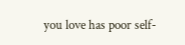you love has poor self-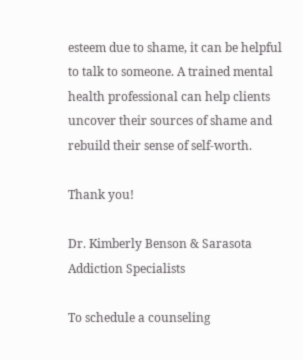esteem due to shame, it can be helpful to talk to someone. A trained mental health professional can help clients uncover their sources of shame and rebuild their sense of self-worth.

Thank you!

Dr. Kimberly Benson & Sarasota Addiction Specialists

To schedule a counseling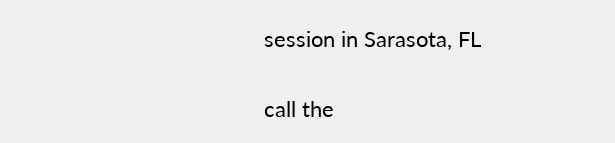session in Sarasota, FL

call the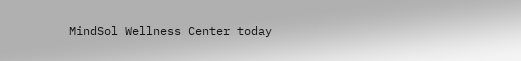MindSol Wellness Center today